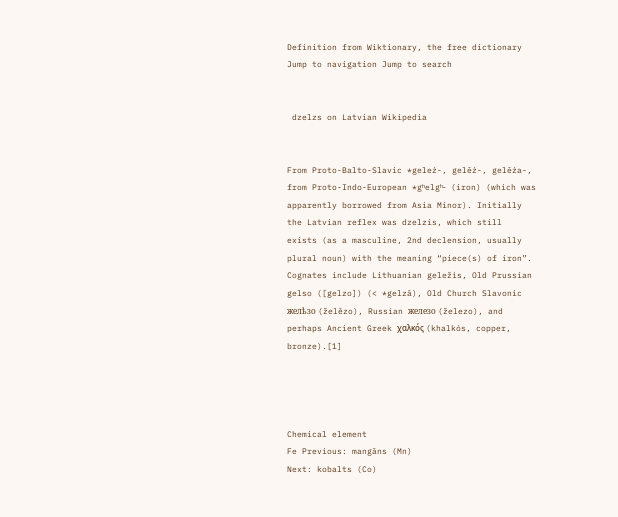Definition from Wiktionary, the free dictionary
Jump to navigation Jump to search


 dzelzs on Latvian Wikipedia


From Proto-Balto-Slavic *geleź-, gelēź-, gelēźa-, from Proto-Indo-European *gʰelgʰ- (iron) (which was apparently borrowed from Asia Minor). Initially the Latvian reflex was dzelzis, which still exists (as a masculine, 2nd declension, usually plural noun) with the meaning “piece(s) of iron”. Cognates include Lithuanian geležìs, Old Prussian gelso ([gelzo]) (< *gelzā), Old Church Slavonic желѣзо (želězo), Russian железо (železo), and perhaps Ancient Greek χαλκός (khalkós, copper, bronze).[1]




Chemical element
Fe Previous: mangāns (Mn)
Next: kobalts (Co)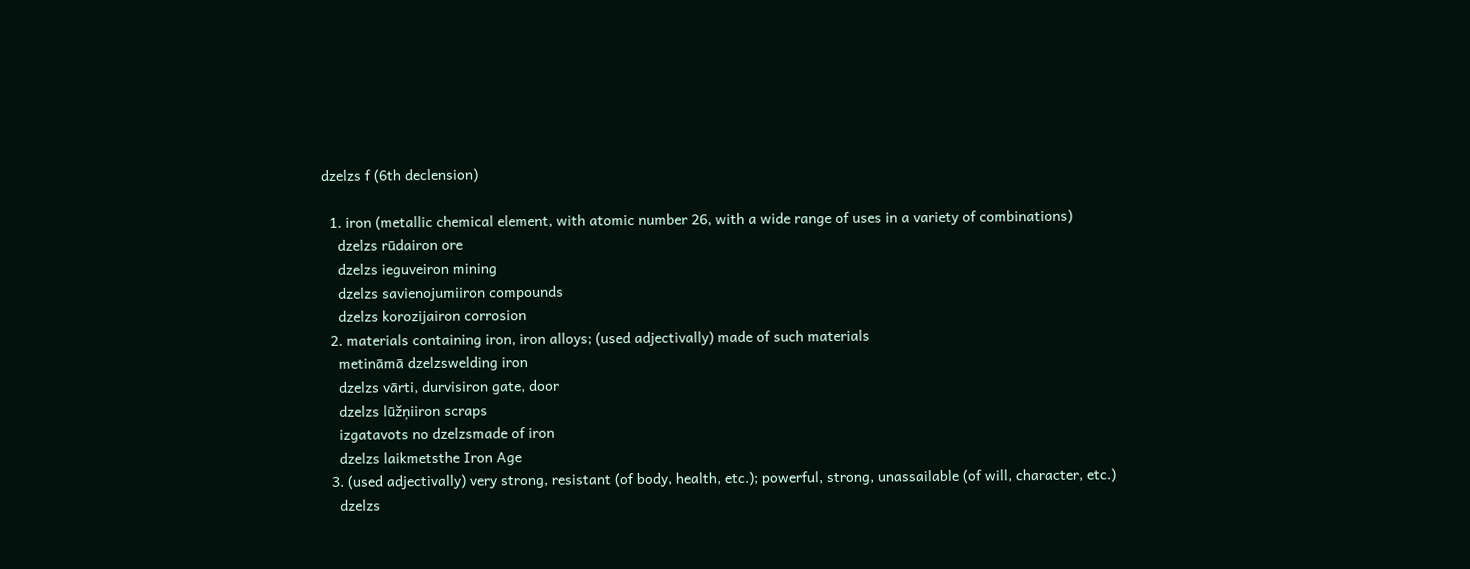dzelzs f (6th declension)

  1. iron (metallic chemical element, with atomic number 26, with a wide range of uses in a variety of combinations)
    dzelzs rūdairon ore
    dzelzs ieguveiron mining
    dzelzs savienojumiiron compounds
    dzelzs korozijairon corrosion
  2. materials containing iron, iron alloys; (used adjectivally) made of such materials
    metināmā dzelzswelding iron
    dzelzs vārti, durvisiron gate, door
    dzelzs lūžņiiron scraps
    izgatavots no dzelzsmade of iron
    dzelzs laikmetsthe Iron Age
  3. (used adjectivally) very strong, resistant (of body, health, etc.); powerful, strong, unassailable (of will, character, etc.)
    dzelzs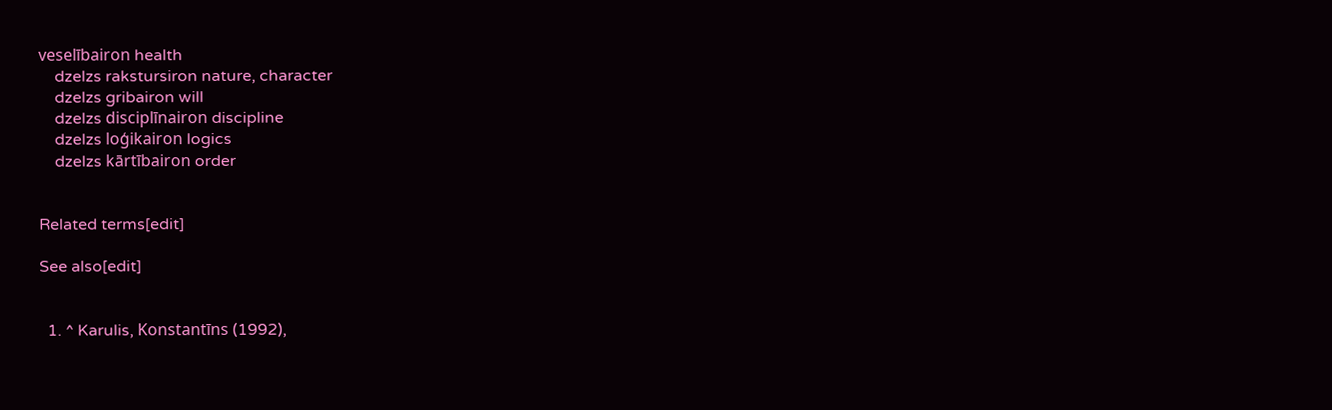veselībairon health
    dzelzs rakstursiron nature, character
    dzelzs gribairon will
    dzelzs disciplīnairon discipline
    dzelzs loģikairon logics
    dzelzs kārtībairon order


Related terms[edit]

See also[edit]


  1. ^ Karulis, Konstantīns (1992),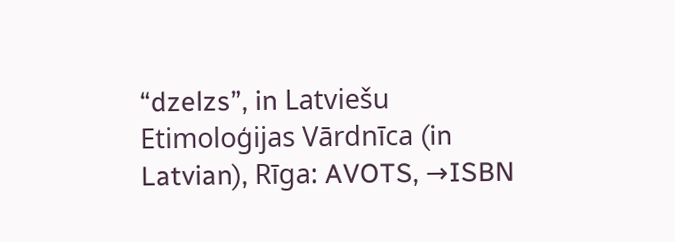“dzelzs”, in Latviešu Etimoloģijas Vārdnīca (in Latvian), Rīga: AVOTS, →ISBN